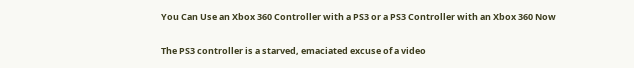You Can Use an Xbox 360 Controller with a PS3 or a PS3 Controller with an Xbox 360 Now

The PS3 controller is a starved, emaciated excuse of a video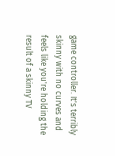game controller. It's terribly skinny with no curves and feels like you're holding the result of a skinny TV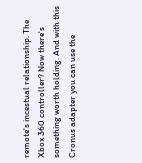remote's incestual relationship. The Xbox 360 controller? Now there's something worth holding. And with this Cronus adapter you can use the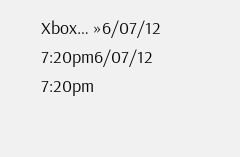Xbox… »6/07/12 7:20pm6/07/12 7:20pm